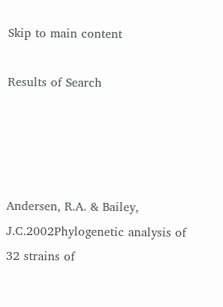Skip to main content

Results of Search




Andersen, R.A. & Bailey, J.C.2002Phylogenetic analysis of 32 strains of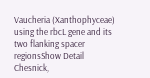Vaucheria (Xanthophyceae) using the rbcL gene and its two flanking spacer regionsShow Detail
Chesnick,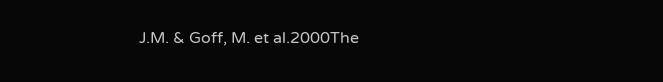J.M. & Goff, M. et al.2000The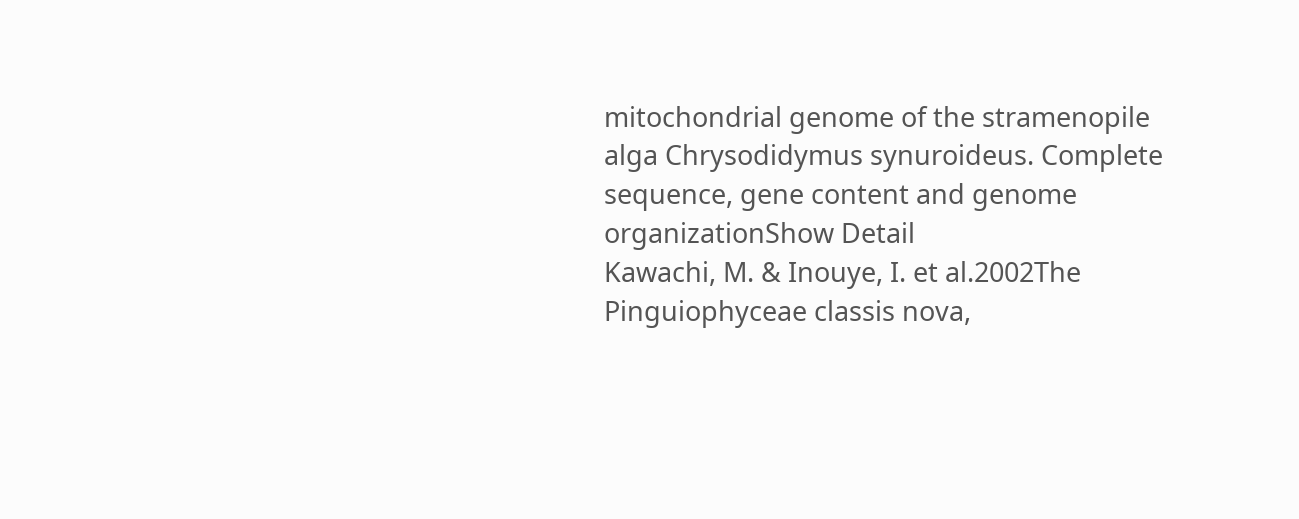mitochondrial genome of the stramenopile alga Chrysodidymus synuroideus. Complete sequence, gene content and genome organizationShow Detail
Kawachi, M. & Inouye, I. et al.2002The Pinguiophyceae classis nova,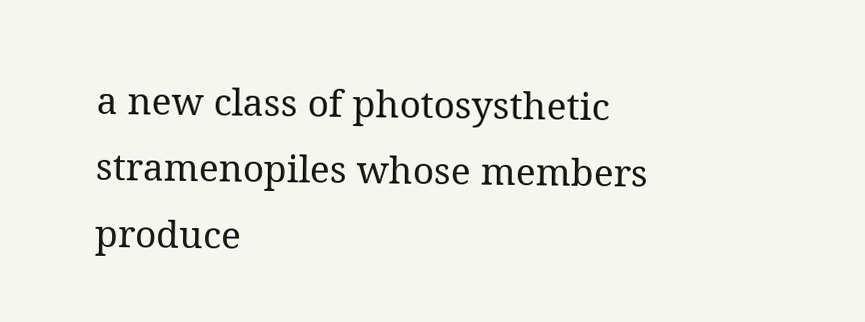a new class of photosysthetic stramenopiles whose members produce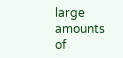large amounts of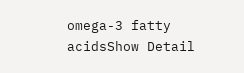omega-3 fatty acidsShow Detail